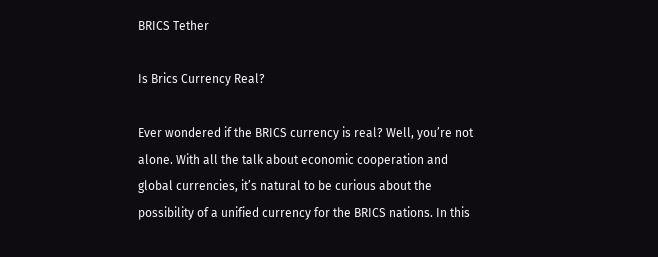BRICS Tether

Is Brics Currency Real?

Ever wondered if the BRICS currency is real? Well, you’re not alone. With all the talk about economic cooperation and global currencies, it’s natural to be curious about the possibility of a unified currency for the BRICS nations. In this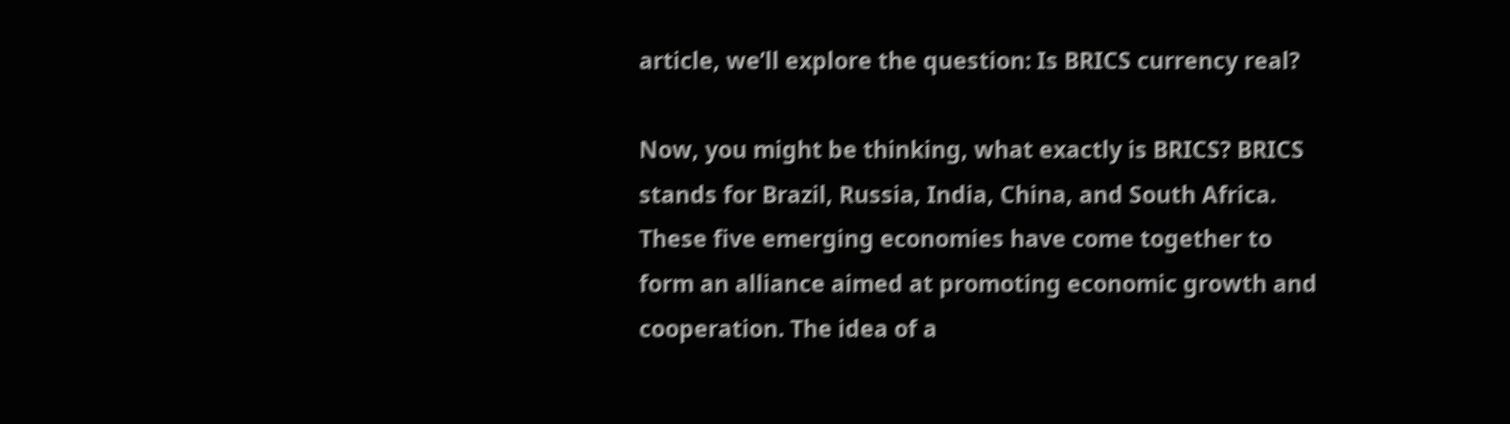article, we’ll explore the question: Is BRICS currency real?

Now, you might be thinking, what exactly is BRICS? BRICS stands for Brazil, Russia, India, China, and South Africa. These five emerging economies have come together to form an alliance aimed at promoting economic growth and cooperation. The idea of a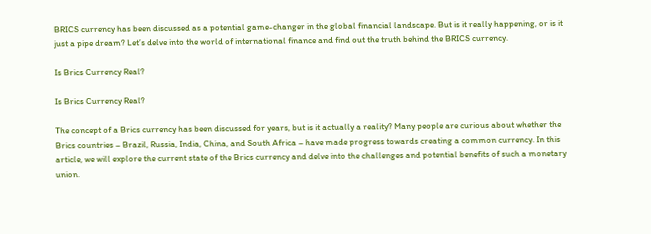BRICS currency has been discussed as a potential game-changer in the global financial landscape. But is it really happening, or is it just a pipe dream? Let’s delve into the world of international finance and find out the truth behind the BRICS currency.

Is Brics Currency Real?

Is Brics Currency Real?

The concept of a Brics currency has been discussed for years, but is it actually a reality? Many people are curious about whether the Brics countries – Brazil, Russia, India, China, and South Africa – have made progress towards creating a common currency. In this article, we will explore the current state of the Brics currency and delve into the challenges and potential benefits of such a monetary union.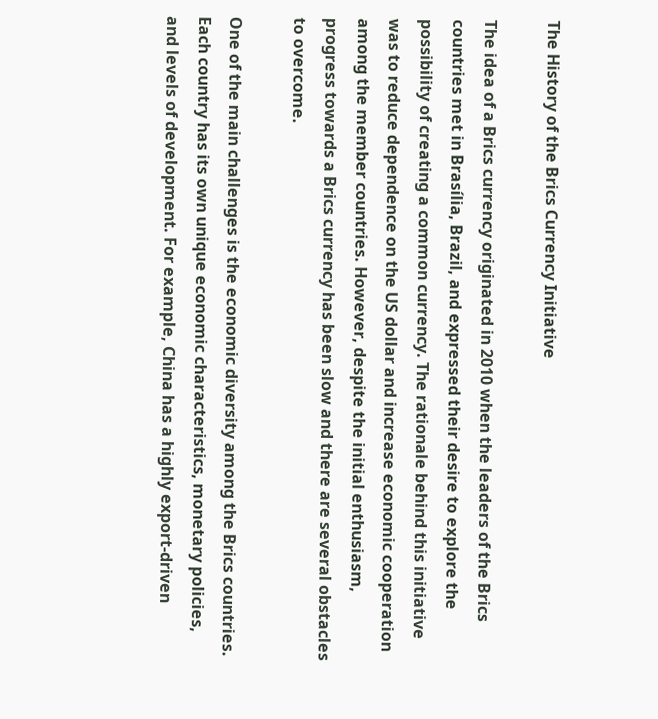The History of the Brics Currency Initiative

The idea of a Brics currency originated in 2010 when the leaders of the Brics countries met in Brasília, Brazil, and expressed their desire to explore the possibility of creating a common currency. The rationale behind this initiative was to reduce dependence on the US dollar and increase economic cooperation among the member countries. However, despite the initial enthusiasm, progress towards a Brics currency has been slow and there are several obstacles to overcome.

One of the main challenges is the economic diversity among the Brics countries. Each country has its own unique economic characteristics, monetary policies, and levels of development. For example, China has a highly export-driven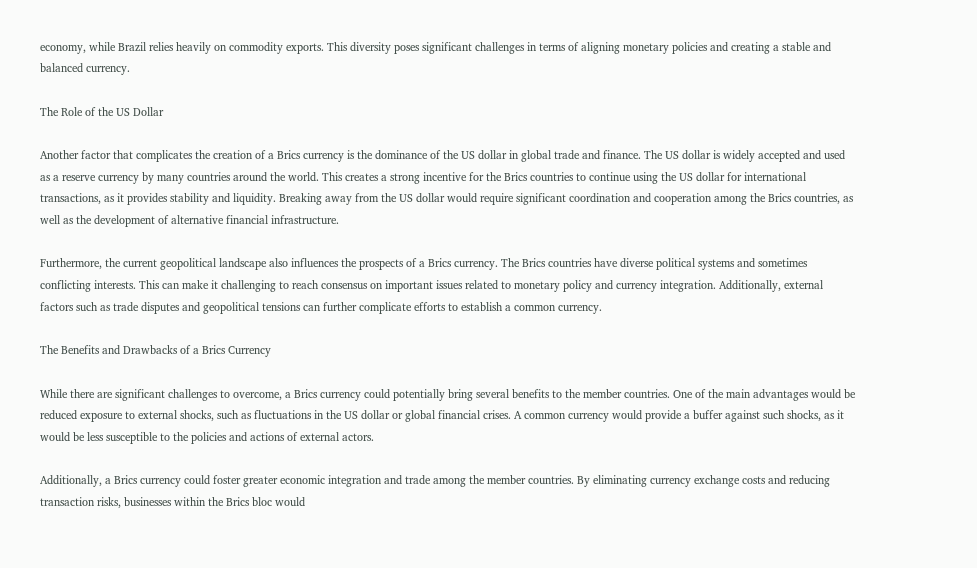economy, while Brazil relies heavily on commodity exports. This diversity poses significant challenges in terms of aligning monetary policies and creating a stable and balanced currency.

The Role of the US Dollar

Another factor that complicates the creation of a Brics currency is the dominance of the US dollar in global trade and finance. The US dollar is widely accepted and used as a reserve currency by many countries around the world. This creates a strong incentive for the Brics countries to continue using the US dollar for international transactions, as it provides stability and liquidity. Breaking away from the US dollar would require significant coordination and cooperation among the Brics countries, as well as the development of alternative financial infrastructure.

Furthermore, the current geopolitical landscape also influences the prospects of a Brics currency. The Brics countries have diverse political systems and sometimes conflicting interests. This can make it challenging to reach consensus on important issues related to monetary policy and currency integration. Additionally, external factors such as trade disputes and geopolitical tensions can further complicate efforts to establish a common currency.

The Benefits and Drawbacks of a Brics Currency

While there are significant challenges to overcome, a Brics currency could potentially bring several benefits to the member countries. One of the main advantages would be reduced exposure to external shocks, such as fluctuations in the US dollar or global financial crises. A common currency would provide a buffer against such shocks, as it would be less susceptible to the policies and actions of external actors.

Additionally, a Brics currency could foster greater economic integration and trade among the member countries. By eliminating currency exchange costs and reducing transaction risks, businesses within the Brics bloc would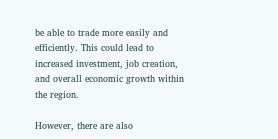be able to trade more easily and efficiently. This could lead to increased investment, job creation, and overall economic growth within the region.

However, there are also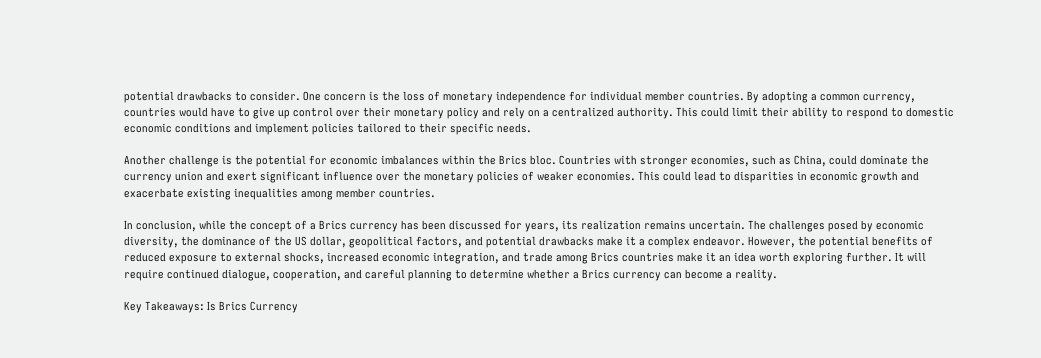potential drawbacks to consider. One concern is the loss of monetary independence for individual member countries. By adopting a common currency, countries would have to give up control over their monetary policy and rely on a centralized authority. This could limit their ability to respond to domestic economic conditions and implement policies tailored to their specific needs.

Another challenge is the potential for economic imbalances within the Brics bloc. Countries with stronger economies, such as China, could dominate the currency union and exert significant influence over the monetary policies of weaker economies. This could lead to disparities in economic growth and exacerbate existing inequalities among member countries.

In conclusion, while the concept of a Brics currency has been discussed for years, its realization remains uncertain. The challenges posed by economic diversity, the dominance of the US dollar, geopolitical factors, and potential drawbacks make it a complex endeavor. However, the potential benefits of reduced exposure to external shocks, increased economic integration, and trade among Brics countries make it an idea worth exploring further. It will require continued dialogue, cooperation, and careful planning to determine whether a Brics currency can become a reality.

Key Takeaways: Is Brics Currency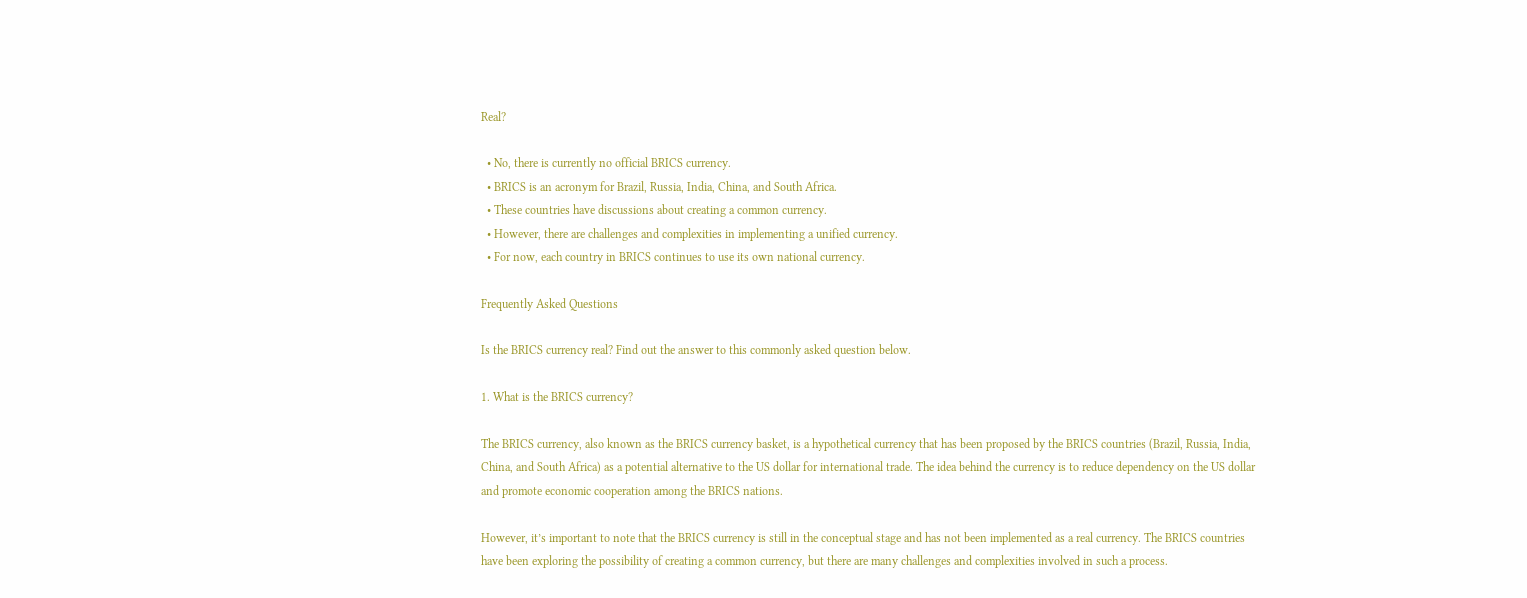Real?

  • No, there is currently no official BRICS currency.
  • BRICS is an acronym for Brazil, Russia, India, China, and South Africa.
  • These countries have discussions about creating a common currency.
  • However, there are challenges and complexities in implementing a unified currency.
  • For now, each country in BRICS continues to use its own national currency.

Frequently Asked Questions

Is the BRICS currency real? Find out the answer to this commonly asked question below.

1. What is the BRICS currency?

The BRICS currency, also known as the BRICS currency basket, is a hypothetical currency that has been proposed by the BRICS countries (Brazil, Russia, India, China, and South Africa) as a potential alternative to the US dollar for international trade. The idea behind the currency is to reduce dependency on the US dollar and promote economic cooperation among the BRICS nations.

However, it’s important to note that the BRICS currency is still in the conceptual stage and has not been implemented as a real currency. The BRICS countries have been exploring the possibility of creating a common currency, but there are many challenges and complexities involved in such a process.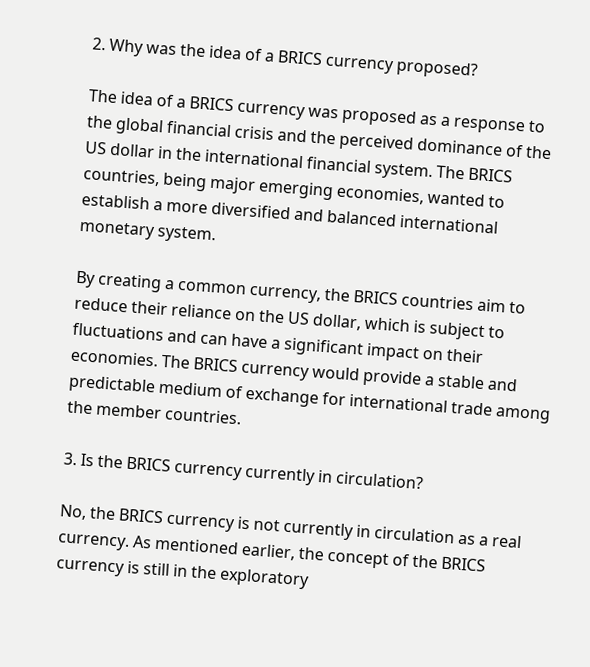2. Why was the idea of a BRICS currency proposed?

The idea of a BRICS currency was proposed as a response to the global financial crisis and the perceived dominance of the US dollar in the international financial system. The BRICS countries, being major emerging economies, wanted to establish a more diversified and balanced international monetary system.

By creating a common currency, the BRICS countries aim to reduce their reliance on the US dollar, which is subject to fluctuations and can have a significant impact on their economies. The BRICS currency would provide a stable and predictable medium of exchange for international trade among the member countries.

3. Is the BRICS currency currently in circulation?

No, the BRICS currency is not currently in circulation as a real currency. As mentioned earlier, the concept of the BRICS currency is still in the exploratory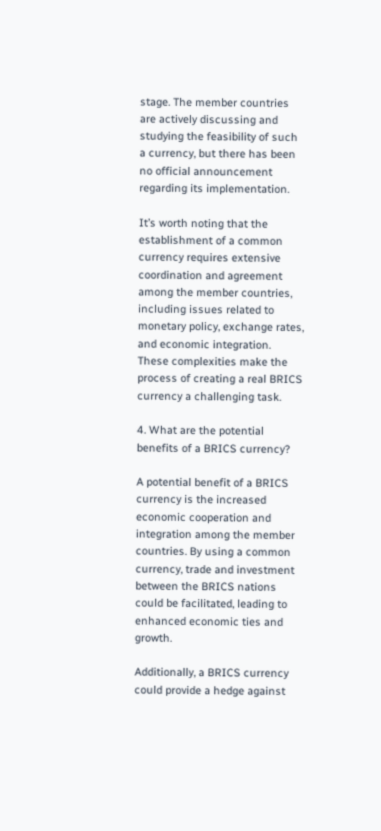stage. The member countries are actively discussing and studying the feasibility of such a currency, but there has been no official announcement regarding its implementation.

It’s worth noting that the establishment of a common currency requires extensive coordination and agreement among the member countries, including issues related to monetary policy, exchange rates, and economic integration. These complexities make the process of creating a real BRICS currency a challenging task.

4. What are the potential benefits of a BRICS currency?

A potential benefit of a BRICS currency is the increased economic cooperation and integration among the member countries. By using a common currency, trade and investment between the BRICS nations could be facilitated, leading to enhanced economic ties and growth.

Additionally, a BRICS currency could provide a hedge against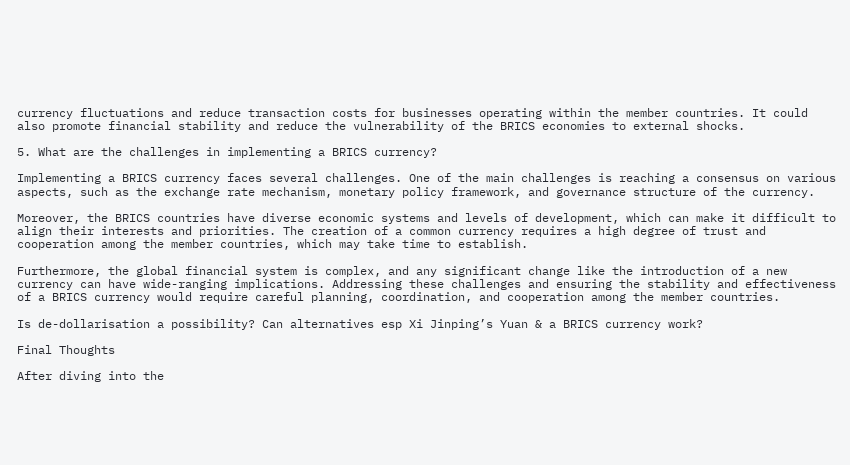currency fluctuations and reduce transaction costs for businesses operating within the member countries. It could also promote financial stability and reduce the vulnerability of the BRICS economies to external shocks.

5. What are the challenges in implementing a BRICS currency?

Implementing a BRICS currency faces several challenges. One of the main challenges is reaching a consensus on various aspects, such as the exchange rate mechanism, monetary policy framework, and governance structure of the currency.

Moreover, the BRICS countries have diverse economic systems and levels of development, which can make it difficult to align their interests and priorities. The creation of a common currency requires a high degree of trust and cooperation among the member countries, which may take time to establish.

Furthermore, the global financial system is complex, and any significant change like the introduction of a new currency can have wide-ranging implications. Addressing these challenges and ensuring the stability and effectiveness of a BRICS currency would require careful planning, coordination, and cooperation among the member countries.

Is de-dollarisation a possibility? Can alternatives esp Xi Jinping’s Yuan & a BRICS currency work?

Final Thoughts

After diving into the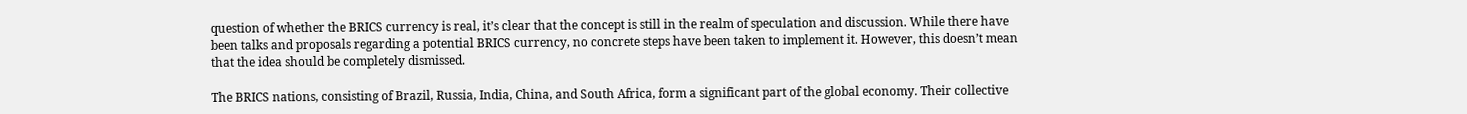question of whether the BRICS currency is real, it’s clear that the concept is still in the realm of speculation and discussion. While there have been talks and proposals regarding a potential BRICS currency, no concrete steps have been taken to implement it. However, this doesn’t mean that the idea should be completely dismissed.

The BRICS nations, consisting of Brazil, Russia, India, China, and South Africa, form a significant part of the global economy. Their collective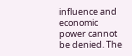influence and economic power cannot be denied. The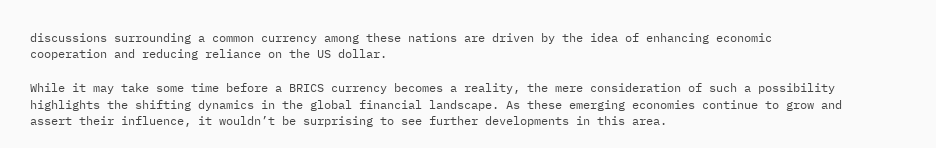discussions surrounding a common currency among these nations are driven by the idea of enhancing economic cooperation and reducing reliance on the US dollar.

While it may take some time before a BRICS currency becomes a reality, the mere consideration of such a possibility highlights the shifting dynamics in the global financial landscape. As these emerging economies continue to grow and assert their influence, it wouldn’t be surprising to see further developments in this area.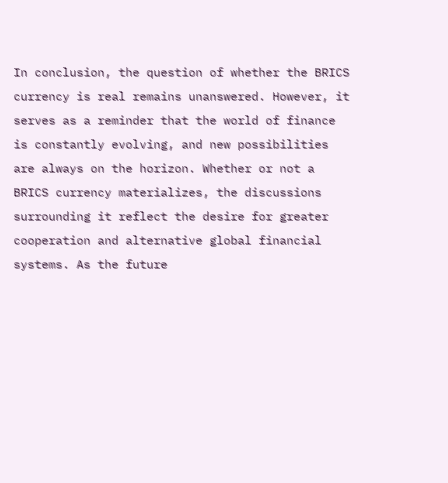In conclusion, the question of whether the BRICS currency is real remains unanswered. However, it serves as a reminder that the world of finance is constantly evolving, and new possibilities are always on the horizon. Whether or not a BRICS currency materializes, the discussions surrounding it reflect the desire for greater cooperation and alternative global financial systems. As the future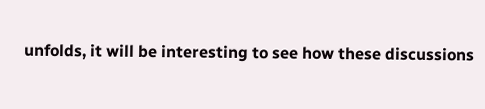unfolds, it will be interesting to see how these discussions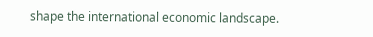shape the international economic landscape.